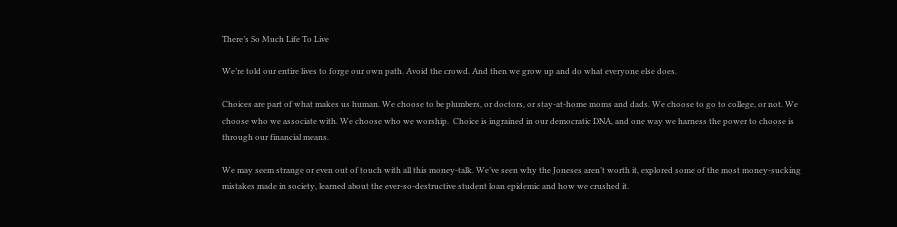There’s So Much Life To Live

We’re told our entire lives to forge our own path. Avoid the crowd. And then we grow up and do what everyone else does.

Choices are part of what makes us human. We choose to be plumbers, or doctors, or stay-at-home moms and dads. We choose to go to college, or not. We choose who we associate with. We choose who we worship.  Choice is ingrained in our democratic DNA, and one way we harness the power to choose is through our financial means.

We may seem strange or even out of touch with all this money-talk. We’ve seen why the Joneses aren’t worth it, explored some of the most money-sucking mistakes made in society, learned about the ever-so-destructive student loan epidemic and how we crushed it.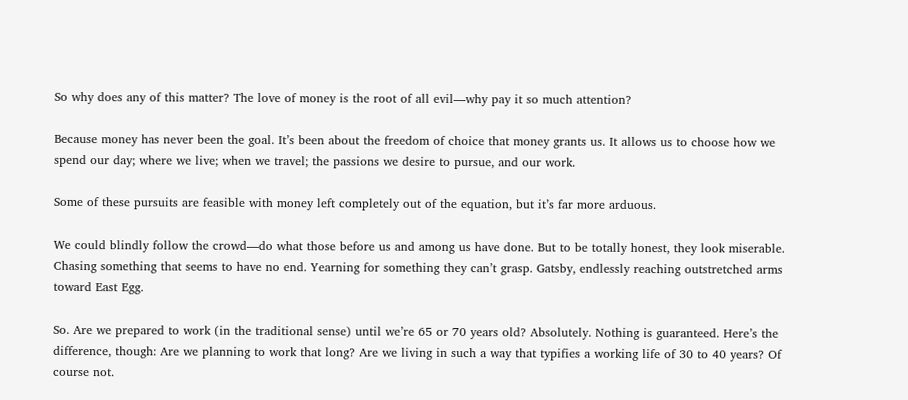So why does any of this matter? The love of money is the root of all evil—why pay it so much attention?

Because money has never been the goal. It’s been about the freedom of choice that money grants us. It allows us to choose how we spend our day; where we live; when we travel; the passions we desire to pursue, and our work.

Some of these pursuits are feasible with money left completely out of the equation, but it’s far more arduous.

We could blindly follow the crowd—do what those before us and among us have done. But to be totally honest, they look miserable. Chasing something that seems to have no end. Yearning for something they can’t grasp. Gatsby, endlessly reaching outstretched arms toward East Egg.

So. Are we prepared to work (in the traditional sense) until we’re 65 or 70 years old? Absolutely. Nothing is guaranteed. Here’s the difference, though: Are we planning to work that long? Are we living in such a way that typifies a working life of 30 to 40 years? Of course not.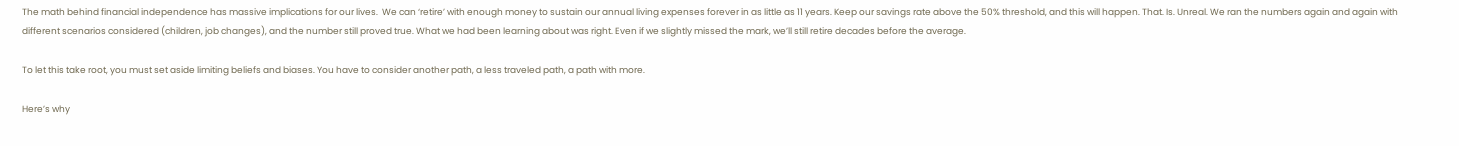The math behind financial independence has massive implications for our lives.  We can ‘retire’ with enough money to sustain our annual living expenses forever in as little as 11 years. Keep our savings rate above the 50% threshold, and this will happen. That. Is. Unreal. We ran the numbers again and again with different scenarios considered (children, job changes), and the number still proved true. What we had been learning about was right. Even if we slightly missed the mark, we’ll still retire decades before the average.

To let this take root, you must set aside limiting beliefs and biases. You have to consider another path, a less traveled path, a path with more.

Here’s why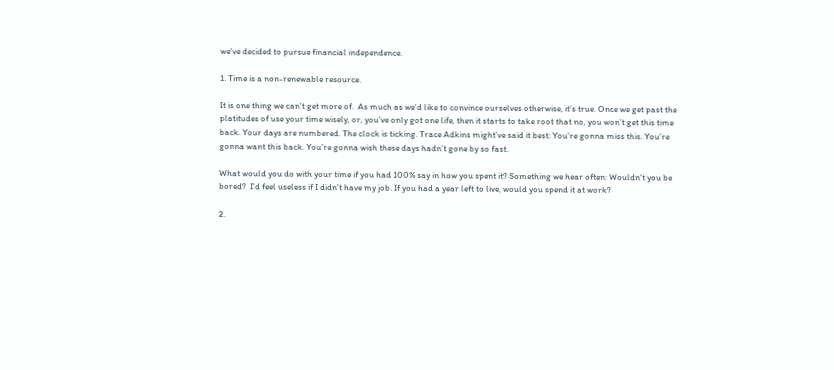we’ve decided to pursue financial independence.

1. Time is a non-renewable resource.

It is one thing we can’t get more of.  As much as we’d like to convince ourselves otherwise, it’s true. Once we get past the platitudes of use your time wisely, or, you’ve only got one life, then it starts to take root that no, you won’t get this time back. Your days are numbered. The clock is ticking. Trace Adkins might’ve said it best: You’re gonna miss this. You’re gonna want this back. You’re gonna wish these days hadn’t gone by so fast.

What would you do with your time if you had 100% say in how you spent it? Something we hear often: Wouldn’t you be bored?  I’d feel useless if I didn’t have my job. If you had a year left to live, would you spend it at work?

2.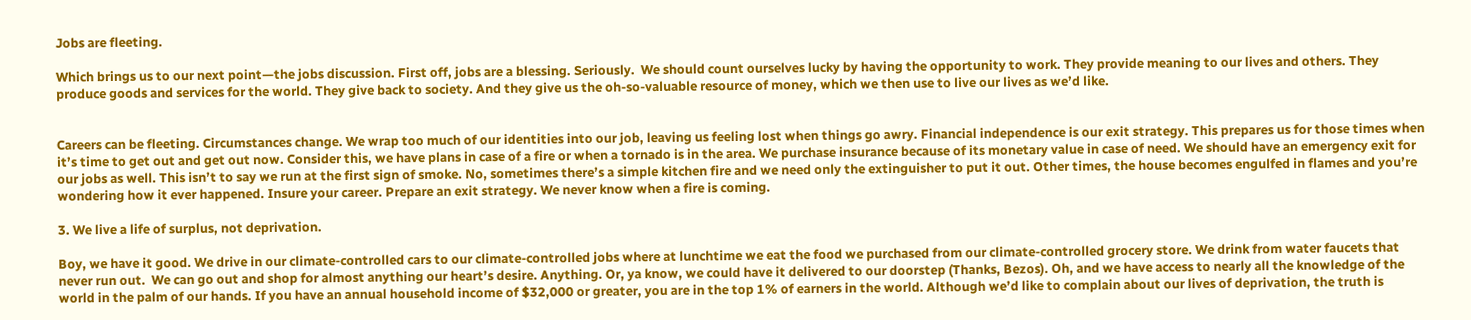Jobs are fleeting.

Which brings us to our next point—the jobs discussion. First off, jobs are a blessing. Seriously.  We should count ourselves lucky by having the opportunity to work. They provide meaning to our lives and others. They produce goods and services for the world. They give back to society. And they give us the oh-so-valuable resource of money, which we then use to live our lives as we’d like.


Careers can be fleeting. Circumstances change. We wrap too much of our identities into our job, leaving us feeling lost when things go awry. Financial independence is our exit strategy. This prepares us for those times when it’s time to get out and get out now. Consider this, we have plans in case of a fire or when a tornado is in the area. We purchase insurance because of its monetary value in case of need. We should have an emergency exit for our jobs as well. This isn’t to say we run at the first sign of smoke. No, sometimes there’s a simple kitchen fire and we need only the extinguisher to put it out. Other times, the house becomes engulfed in flames and you’re wondering how it ever happened. Insure your career. Prepare an exit strategy. We never know when a fire is coming.

3. We live a life of surplus, not deprivation.

Boy, we have it good. We drive in our climate-controlled cars to our climate-controlled jobs where at lunchtime we eat the food we purchased from our climate-controlled grocery store. We drink from water faucets that never run out.  We can go out and shop for almost anything our heart’s desire. Anything. Or, ya know, we could have it delivered to our doorstep (Thanks, Bezos). Oh, and we have access to nearly all the knowledge of the world in the palm of our hands. If you have an annual household income of $32,000 or greater, you are in the top 1% of earners in the world. Although we’d like to complain about our lives of deprivation, the truth is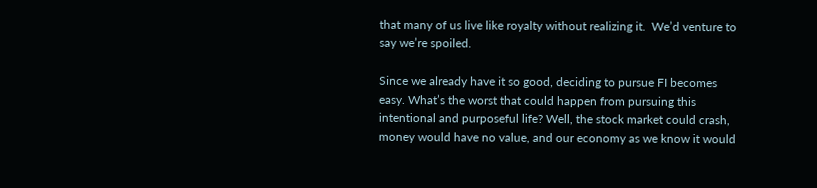that many of us live like royalty without realizing it.  We’d venture to say we’re spoiled.

Since we already have it so good, deciding to pursue FI becomes easy. What’s the worst that could happen from pursuing this intentional and purposeful life? Well, the stock market could crash, money would have no value, and our economy as we know it would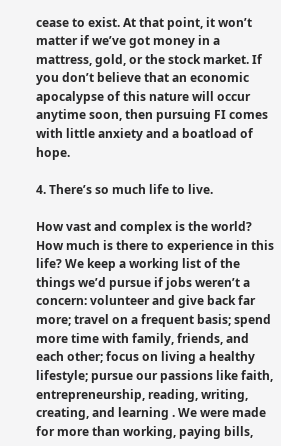cease to exist. At that point, it won’t matter if we’ve got money in a mattress, gold, or the stock market. If you don’t believe that an economic apocalypse of this nature will occur anytime soon, then pursuing FI comes with little anxiety and a boatload of hope.

4. There’s so much life to live.

How vast and complex is the world?  How much is there to experience in this life? We keep a working list of the things we’d pursue if jobs weren’t a concern: volunteer and give back far more; travel on a frequent basis; spend more time with family, friends, and each other; focus on living a healthy lifestyle; pursue our passions like faith, entrepreneurship, reading, writing, creating, and learning . We were made for more than working, paying bills,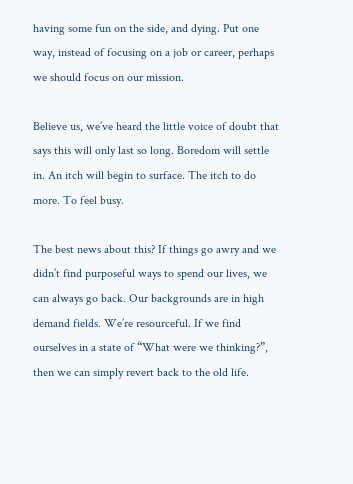having some fun on the side, and dying. Put one way, instead of focusing on a job or career, perhaps we should focus on our mission.

Believe us, we’ve heard the little voice of doubt that says this will only last so long. Boredom will settle in. An itch will begin to surface. The itch to do more. To feel busy.

The best news about this? If things go awry and we didn’t find purposeful ways to spend our lives, we can always go back. Our backgrounds are in high demand fields. We’re resourceful. If we find ourselves in a state of “What were we thinking?”, then we can simply revert back to the old life.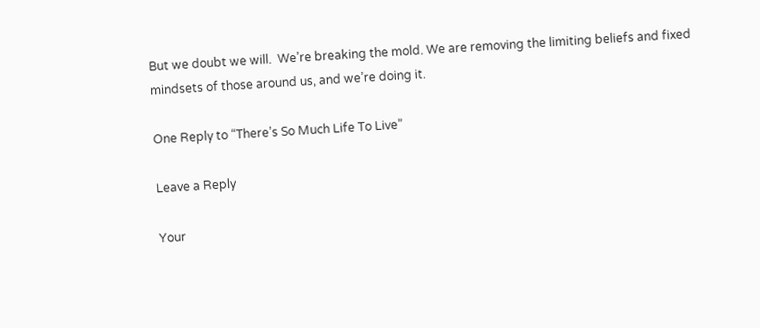But we doubt we will.  We’re breaking the mold. We are removing the limiting beliefs and fixed mindsets of those around us, and we’re doing it.

One Reply to “There’s So Much Life To Live”

Leave a Reply

Your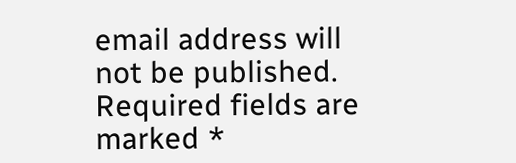email address will not be published. Required fields are marked *